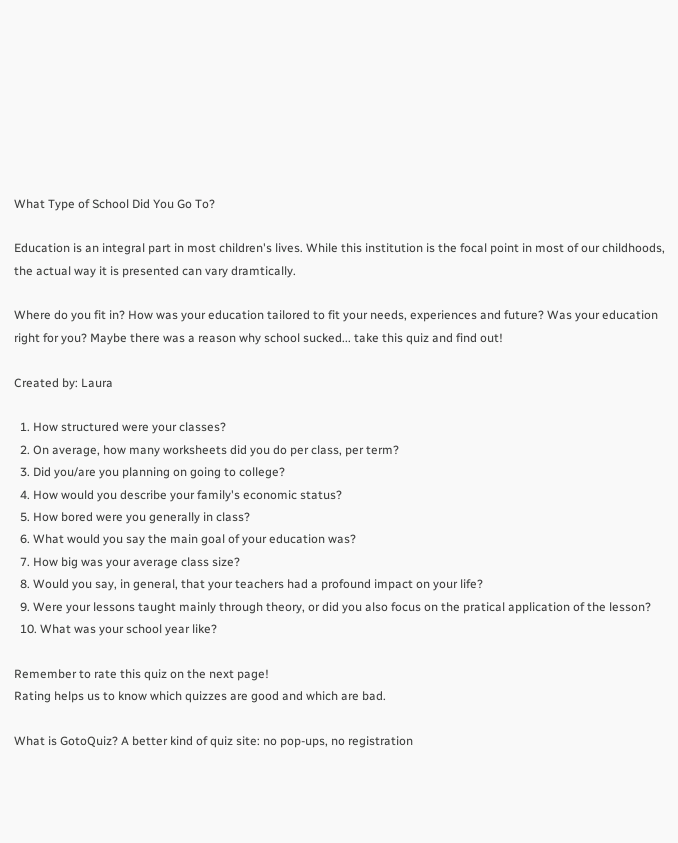What Type of School Did You Go To?

Education is an integral part in most children's lives. While this institution is the focal point in most of our childhoods, the actual way it is presented can vary dramtically.

Where do you fit in? How was your education tailored to fit your needs, experiences and future? Was your education right for you? Maybe there was a reason why school sucked... take this quiz and find out!

Created by: Laura

  1. How structured were your classes?
  2. On average, how many worksheets did you do per class, per term?
  3. Did you/are you planning on going to college?
  4. How would you describe your family's economic status?
  5. How bored were you generally in class?
  6. What would you say the main goal of your education was?
  7. How big was your average class size?
  8. Would you say, in general, that your teachers had a profound impact on your life?
  9. Were your lessons taught mainly through theory, or did you also focus on the pratical application of the lesson?
  10. What was your school year like?

Remember to rate this quiz on the next page!
Rating helps us to know which quizzes are good and which are bad.

What is GotoQuiz? A better kind of quiz site: no pop-ups, no registration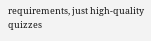requirements, just high-quality quizzes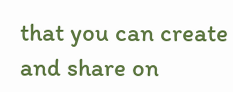that you can create and share on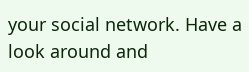your social network. Have a look around and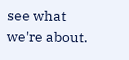see what we're about.